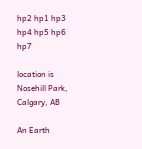hp2 hp1 hp3 hp4 hp5 hp6 hp7

location is Nosehill Park, Calgary, AB

An Earth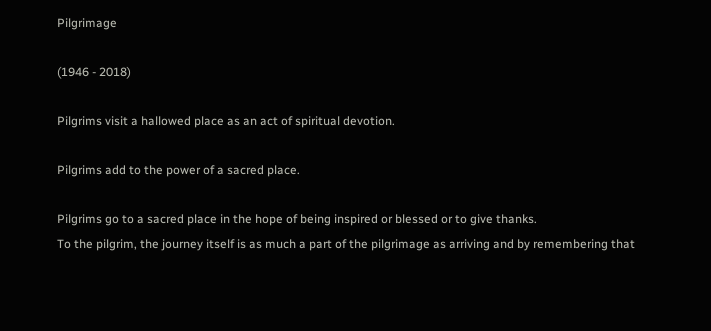Pilgrimage

(1946 - 2018)

Pilgrims visit a hallowed place as an act of spiritual devotion.

Pilgrims add to the power of a sacred place.

Pilgrims go to a sacred place in the hope of being inspired or blessed or to give thanks.
To the pilgrim, the journey itself is as much a part of the pilgrimage as arriving and by remembering that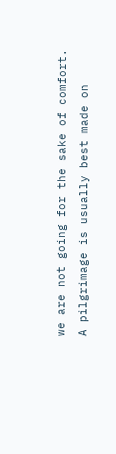we are not going for the sake of comfort.
A pilgrimage is usually best made on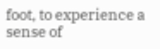foot, to experience a sense of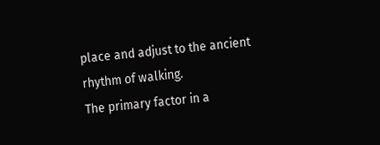place and adjust to the ancient rhythm of walking.
The primary factor in a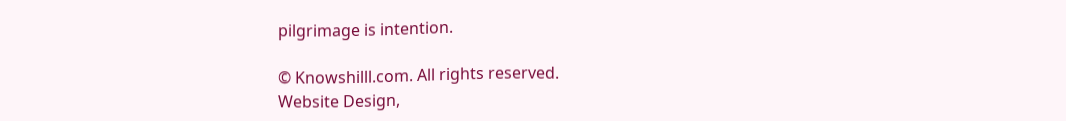pilgrimage is intention.

© Knowshilll.com. All rights reserved.
Website Design,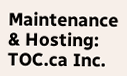Maintenance & Hosting: TOC.ca Inc.